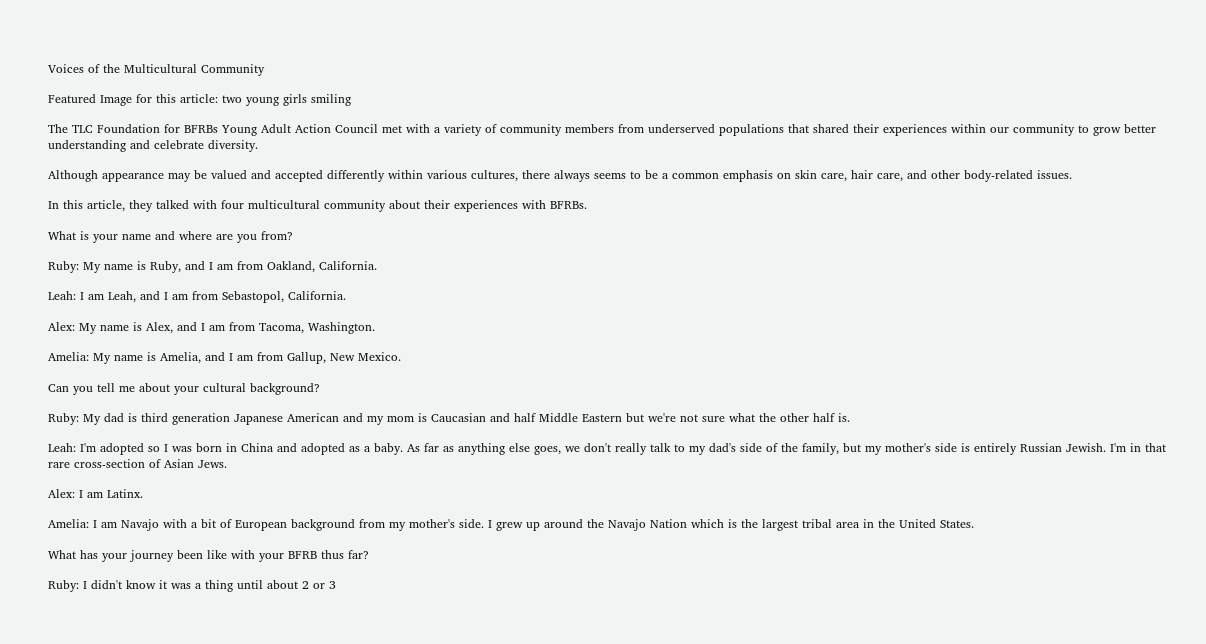Voices of the Multicultural Community

Featured Image for this article: two young girls smiling

The TLC Foundation for BFRBs Young Adult Action Council met with a variety of community members from underserved populations that shared their experiences within our community to grow better understanding and celebrate diversity.

Although appearance may be valued and accepted differently within various cultures, there always seems to be a common emphasis on skin care, hair care, and other body-related issues.

In this article, they talked with four multicultural community about their experiences with BFRBs.

What is your name and where are you from?

Ruby: My name is Ruby, and I am from Oakland, California.

Leah: I am Leah, and I am from Sebastopol, California.

Alex: My name is Alex, and I am from Tacoma, Washington.

Amelia: My name is Amelia, and I am from Gallup, New Mexico.

Can you tell me about your cultural background?

Ruby: My dad is third generation Japanese American and my mom is Caucasian and half Middle Eastern but we're not sure what the other half is.

Leah: I'm adopted so I was born in China and adopted as a baby. As far as anything else goes, we don't really talk to my dad's side of the family, but my mother's side is entirely Russian Jewish. I'm in that rare cross-section of Asian Jews.

Alex: I am Latinx.

Amelia: I am Navajo with a bit of European background from my mother's side. I grew up around the Navajo Nation which is the largest tribal area in the United States.

What has your journey been like with your BFRB thus far?

Ruby: I didn't know it was a thing until about 2 or 3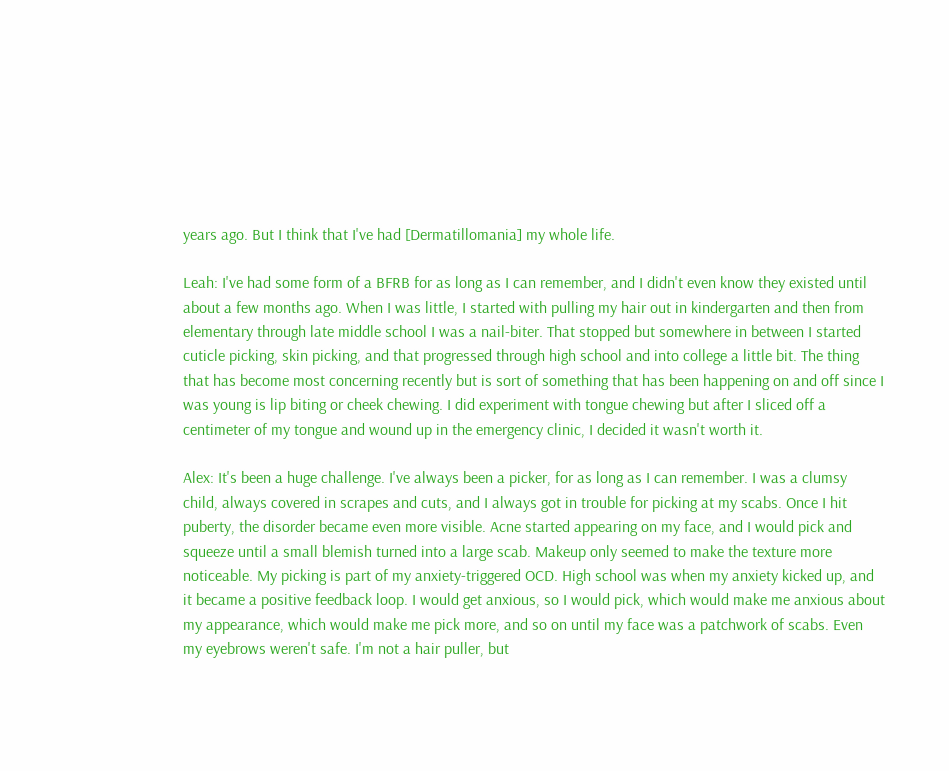years ago. But I think that I've had [Dermatillomania] my whole life.

Leah: I've had some form of a BFRB for as long as I can remember, and I didn't even know they existed until about a few months ago. When I was little, I started with pulling my hair out in kindergarten and then from elementary through late middle school I was a nail-biter. That stopped but somewhere in between I started cuticle picking, skin picking, and that progressed through high school and into college a little bit. The thing that has become most concerning recently but is sort of something that has been happening on and off since I was young is lip biting or cheek chewing. I did experiment with tongue chewing but after I sliced off a centimeter of my tongue and wound up in the emergency clinic, I decided it wasn't worth it.

Alex: It's been a huge challenge. I've always been a picker, for as long as I can remember. I was a clumsy child, always covered in scrapes and cuts, and I always got in trouble for picking at my scabs. Once I hit puberty, the disorder became even more visible. Acne started appearing on my face, and I would pick and squeeze until a small blemish turned into a large scab. Makeup only seemed to make the texture more noticeable. My picking is part of my anxiety-triggered OCD. High school was when my anxiety kicked up, and it became a positive feedback loop. I would get anxious, so I would pick, which would make me anxious about my appearance, which would make me pick more, and so on until my face was a patchwork of scabs. Even my eyebrows weren't safe. I'm not a hair puller, but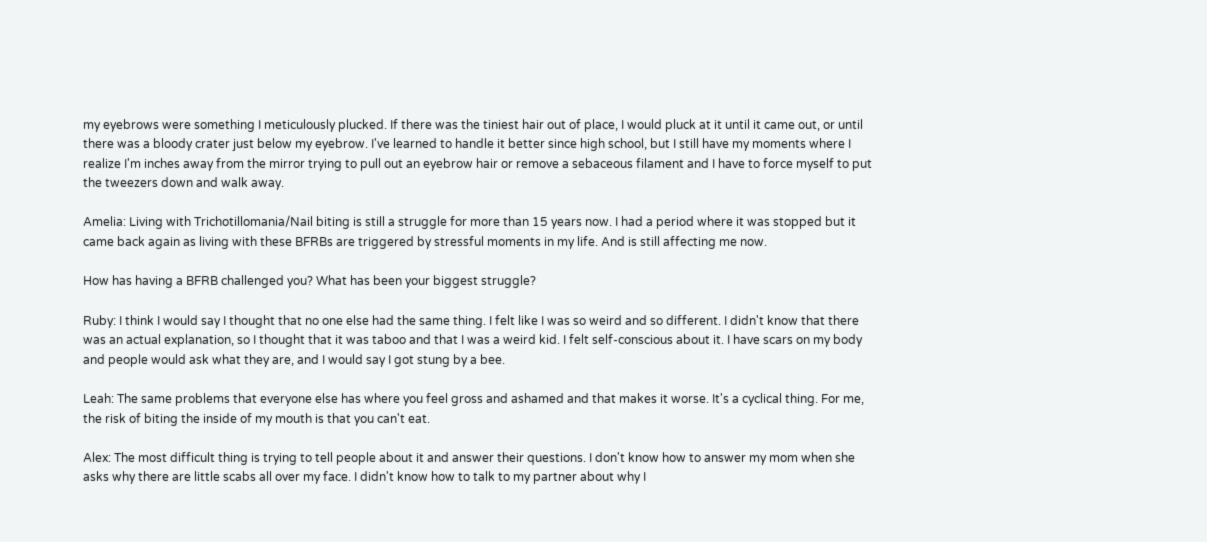my eyebrows were something I meticulously plucked. If there was the tiniest hair out of place, I would pluck at it until it came out, or until there was a bloody crater just below my eyebrow. I've learned to handle it better since high school, but I still have my moments where I realize I'm inches away from the mirror trying to pull out an eyebrow hair or remove a sebaceous filament and I have to force myself to put the tweezers down and walk away.

Amelia: Living with Trichotillomania/Nail biting is still a struggle for more than 15 years now. I had a period where it was stopped but it came back again as living with these BFRBs are triggered by stressful moments in my life. And is still affecting me now.

How has having a BFRB challenged you? What has been your biggest struggle?

Ruby: I think I would say I thought that no one else had the same thing. I felt like I was so weird and so different. I didn't know that there was an actual explanation, so I thought that it was taboo and that I was a weird kid. I felt self-conscious about it. I have scars on my body and people would ask what they are, and I would say I got stung by a bee.

Leah: The same problems that everyone else has where you feel gross and ashamed and that makes it worse. It's a cyclical thing. For me, the risk of biting the inside of my mouth is that you can't eat.

Alex: The most difficult thing is trying to tell people about it and answer their questions. I don't know how to answer my mom when she asks why there are little scabs all over my face. I didn't know how to talk to my partner about why I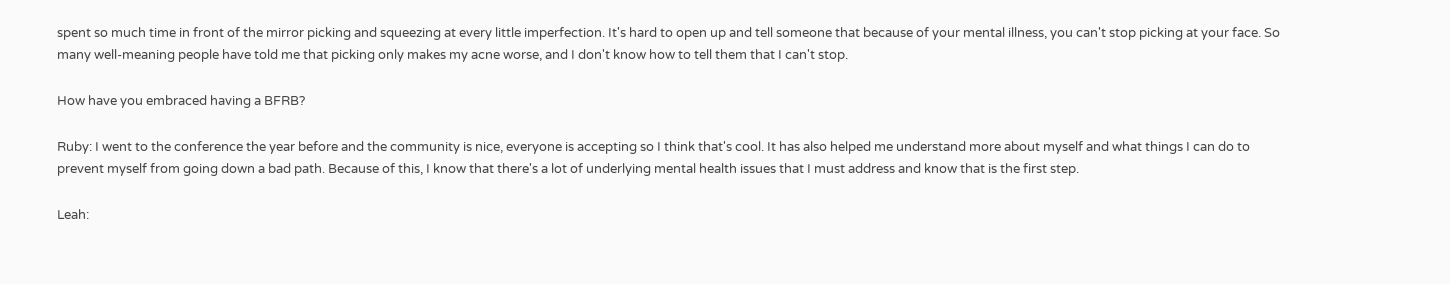spent so much time in front of the mirror picking and squeezing at every little imperfection. It's hard to open up and tell someone that because of your mental illness, you can't stop picking at your face. So many well-meaning people have told me that picking only makes my acne worse, and I don't know how to tell them that I can't stop.

How have you embraced having a BFRB?

Ruby: I went to the conference the year before and the community is nice, everyone is accepting so I think that's cool. It has also helped me understand more about myself and what things I can do to prevent myself from going down a bad path. Because of this, I know that there's a lot of underlying mental health issues that I must address and know that is the first step.

Leah: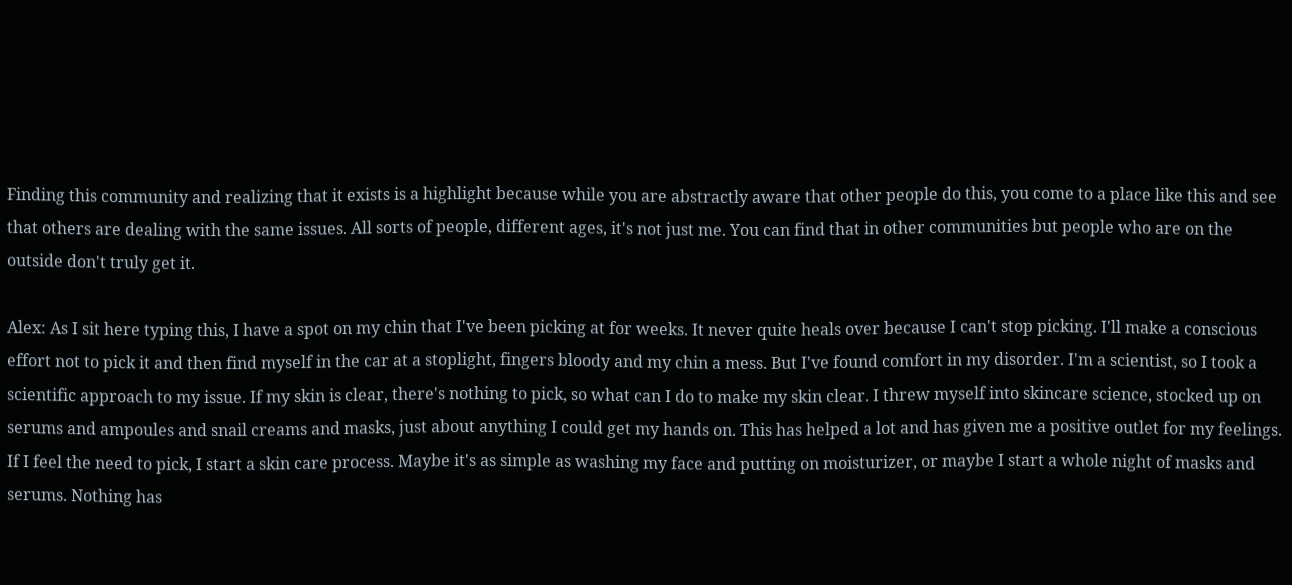Finding this community and realizing that it exists is a highlight because while you are abstractly aware that other people do this, you come to a place like this and see that others are dealing with the same issues. All sorts of people, different ages, it's not just me. You can find that in other communities but people who are on the outside don't truly get it.

Alex: As I sit here typing this, I have a spot on my chin that I've been picking at for weeks. It never quite heals over because I can't stop picking. I'll make a conscious effort not to pick it and then find myself in the car at a stoplight, fingers bloody and my chin a mess. But I've found comfort in my disorder. I'm a scientist, so I took a scientific approach to my issue. If my skin is clear, there's nothing to pick, so what can I do to make my skin clear. I threw myself into skincare science, stocked up on serums and ampoules and snail creams and masks, just about anything I could get my hands on. This has helped a lot and has given me a positive outlet for my feelings. If I feel the need to pick, I start a skin care process. Maybe it's as simple as washing my face and putting on moisturizer, or maybe I start a whole night of masks and serums. Nothing has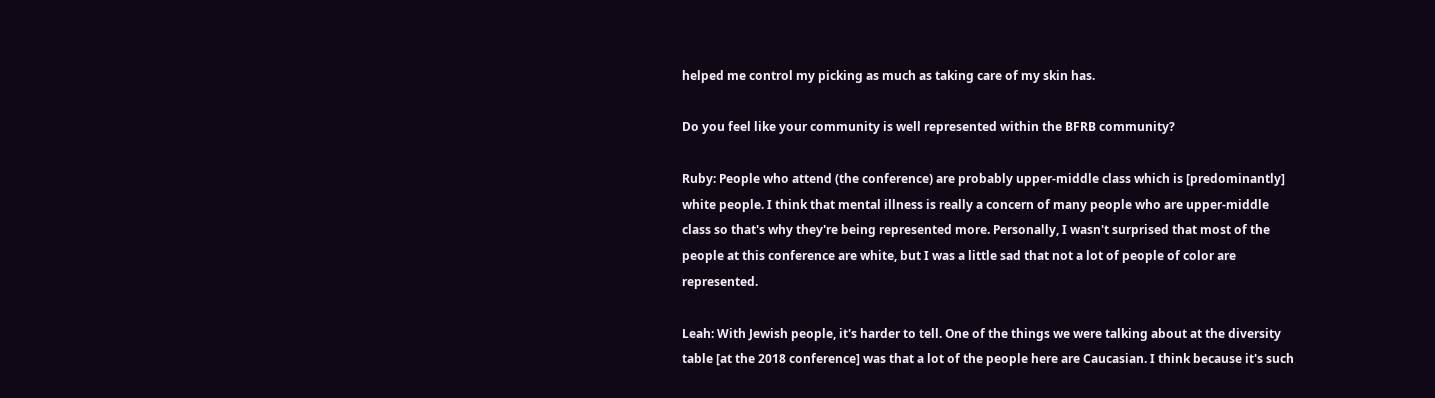helped me control my picking as much as taking care of my skin has.

Do you feel like your community is well represented within the BFRB community?

Ruby: People who attend (the conference) are probably upper-middle class which is [predominantly] white people. I think that mental illness is really a concern of many people who are upper-middle class so that's why they're being represented more. Personally, I wasn't surprised that most of the people at this conference are white, but I was a little sad that not a lot of people of color are represented.

Leah: With Jewish people, it's harder to tell. One of the things we were talking about at the diversity table [at the 2018 conference] was that a lot of the people here are Caucasian. I think because it's such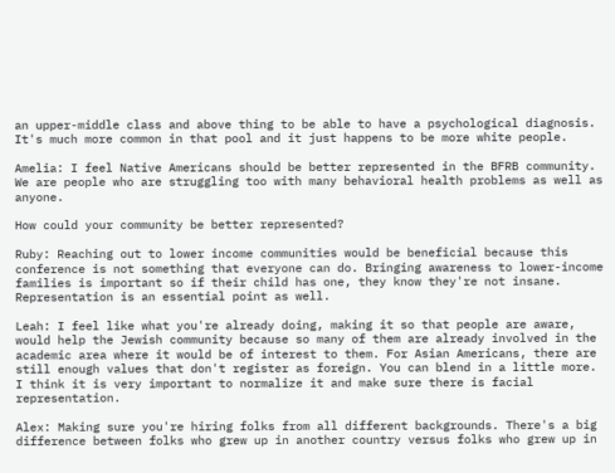an upper-middle class and above thing to be able to have a psychological diagnosis. It's much more common in that pool and it just happens to be more white people.

Amelia: I feel Native Americans should be better represented in the BFRB community. We are people who are struggling too with many behavioral health problems as well as anyone.

How could your community be better represented?

Ruby: Reaching out to lower income communities would be beneficial because this conference is not something that everyone can do. Bringing awareness to lower-income families is important so if their child has one, they know they're not insane. Representation is an essential point as well.

Leah: I feel like what you're already doing, making it so that people are aware, would help the Jewish community because so many of them are already involved in the academic area where it would be of interest to them. For Asian Americans, there are still enough values that don't register as foreign. You can blend in a little more. I think it is very important to normalize it and make sure there is facial representation.

Alex: Making sure you're hiring folks from all different backgrounds. There's a big difference between folks who grew up in another country versus folks who grew up in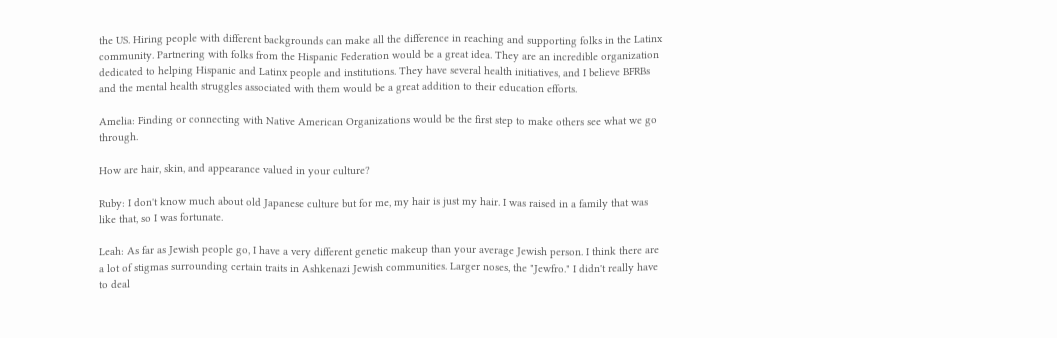the US. Hiring people with different backgrounds can make all the difference in reaching and supporting folks in the Latinx community. Partnering with folks from the Hispanic Federation would be a great idea. They are an incredible organization dedicated to helping Hispanic and Latinx people and institutions. They have several health initiatives, and I believe BFRBs and the mental health struggles associated with them would be a great addition to their education efforts.

Amelia: Finding or connecting with Native American Organizations would be the first step to make others see what we go through.

How are hair, skin, and appearance valued in your culture?

Ruby: I don't know much about old Japanese culture but for me, my hair is just my hair. I was raised in a family that was like that, so I was fortunate.

Leah: As far as Jewish people go, I have a very different genetic makeup than your average Jewish person. I think there are a lot of stigmas surrounding certain traits in Ashkenazi Jewish communities. Larger noses, the "Jewfro." I didn't really have to deal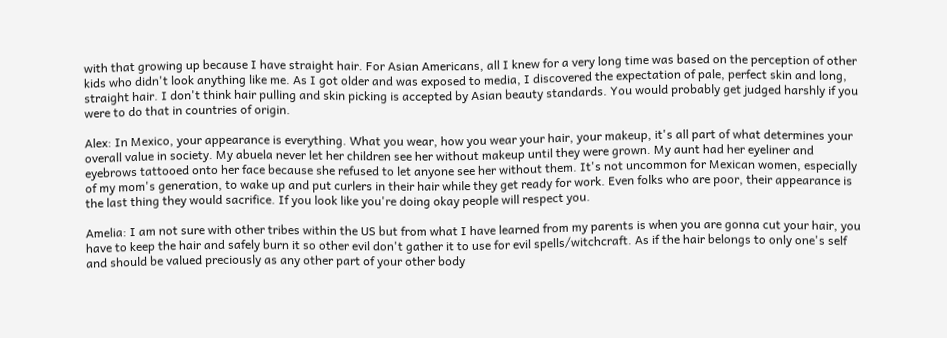with that growing up because I have straight hair. For Asian Americans, all I knew for a very long time was based on the perception of other kids who didn't look anything like me. As I got older and was exposed to media, I discovered the expectation of pale, perfect skin and long, straight hair. I don't think hair pulling and skin picking is accepted by Asian beauty standards. You would probably get judged harshly if you were to do that in countries of origin.

Alex: In Mexico, your appearance is everything. What you wear, how you wear your hair, your makeup, it's all part of what determines your overall value in society. My abuela never let her children see her without makeup until they were grown. My aunt had her eyeliner and eyebrows tattooed onto her face because she refused to let anyone see her without them. It's not uncommon for Mexican women, especially of my mom's generation, to wake up and put curlers in their hair while they get ready for work. Even folks who are poor, their appearance is the last thing they would sacrifice. If you look like you're doing okay people will respect you.

Amelia: I am not sure with other tribes within the US but from what I have learned from my parents is when you are gonna cut your hair, you have to keep the hair and safely burn it so other evil don't gather it to use for evil spells/witchcraft. As if the hair belongs to only one's self and should be valued preciously as any other part of your other body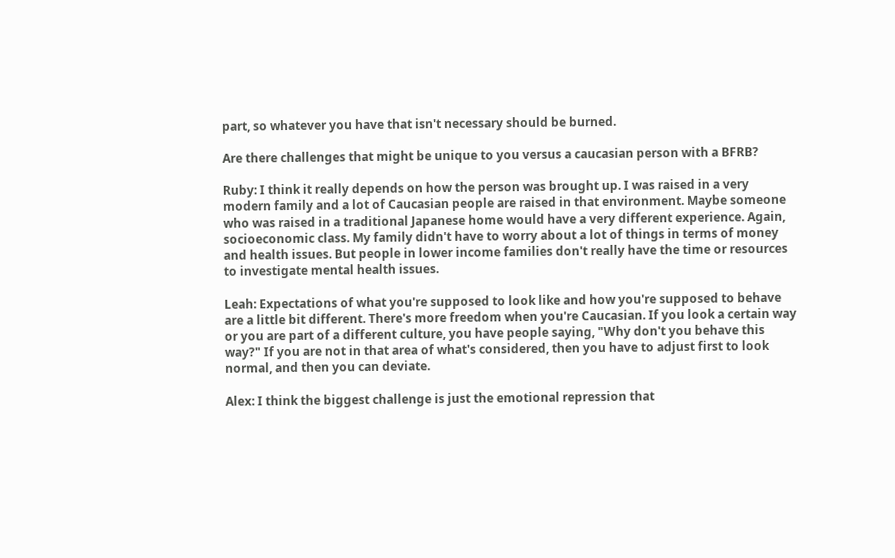part, so whatever you have that isn't necessary should be burned.

Are there challenges that might be unique to you versus a caucasian person with a BFRB?

Ruby: I think it really depends on how the person was brought up. I was raised in a very modern family and a lot of Caucasian people are raised in that environment. Maybe someone who was raised in a traditional Japanese home would have a very different experience. Again, socioeconomic class. My family didn't have to worry about a lot of things in terms of money and health issues. But people in lower income families don't really have the time or resources to investigate mental health issues.

Leah: Expectations of what you're supposed to look like and how you're supposed to behave are a little bit different. There's more freedom when you're Caucasian. If you look a certain way or you are part of a different culture, you have people saying, "Why don't you behave this way?" If you are not in that area of what's considered, then you have to adjust first to look normal, and then you can deviate.

Alex: I think the biggest challenge is just the emotional repression that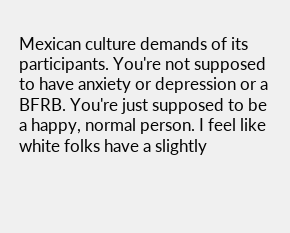Mexican culture demands of its participants. You're not supposed to have anxiety or depression or a BFRB. You're just supposed to be a happy, normal person. I feel like white folks have a slightly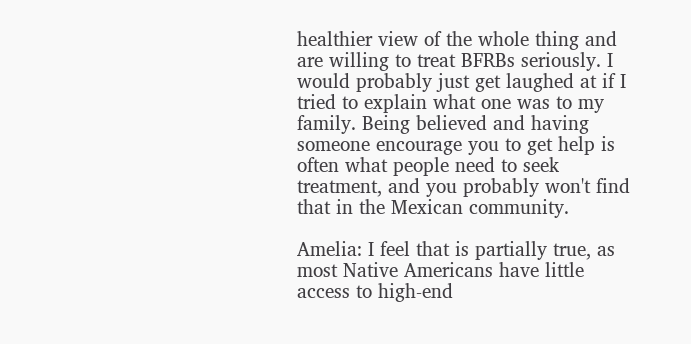healthier view of the whole thing and are willing to treat BFRBs seriously. I would probably just get laughed at if I tried to explain what one was to my family. Being believed and having someone encourage you to get help is often what people need to seek treatment, and you probably won't find that in the Mexican community.

Amelia: I feel that is partially true, as most Native Americans have little access to high-end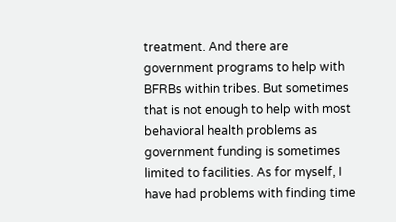treatment. And there are government programs to help with BFRBs within tribes. But sometimes that is not enough to help with most behavioral health problems as government funding is sometimes limited to facilities. As for myself, I have had problems with finding time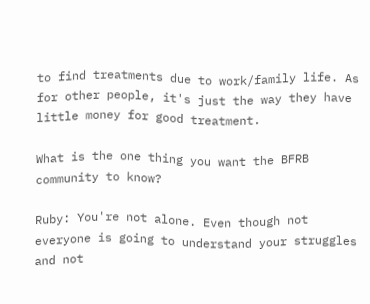to find treatments due to work/family life. As for other people, it's just the way they have little money for good treatment.

What is the one thing you want the BFRB community to know?

Ruby: You're not alone. Even though not everyone is going to understand your struggles and not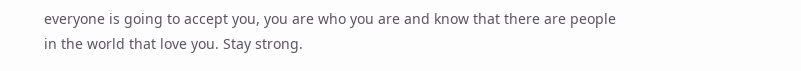everyone is going to accept you, you are who you are and know that there are people in the world that love you. Stay strong.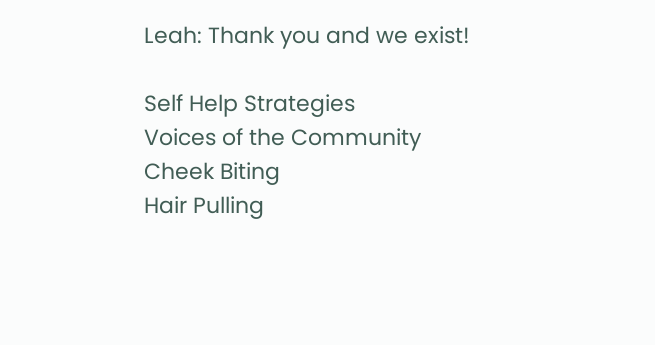Leah: Thank you and we exist!

Self Help Strategies
Voices of the Community
Cheek Biting
Hair Pulling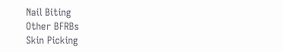Nail Biting
Other BFRBs
Skin Picking